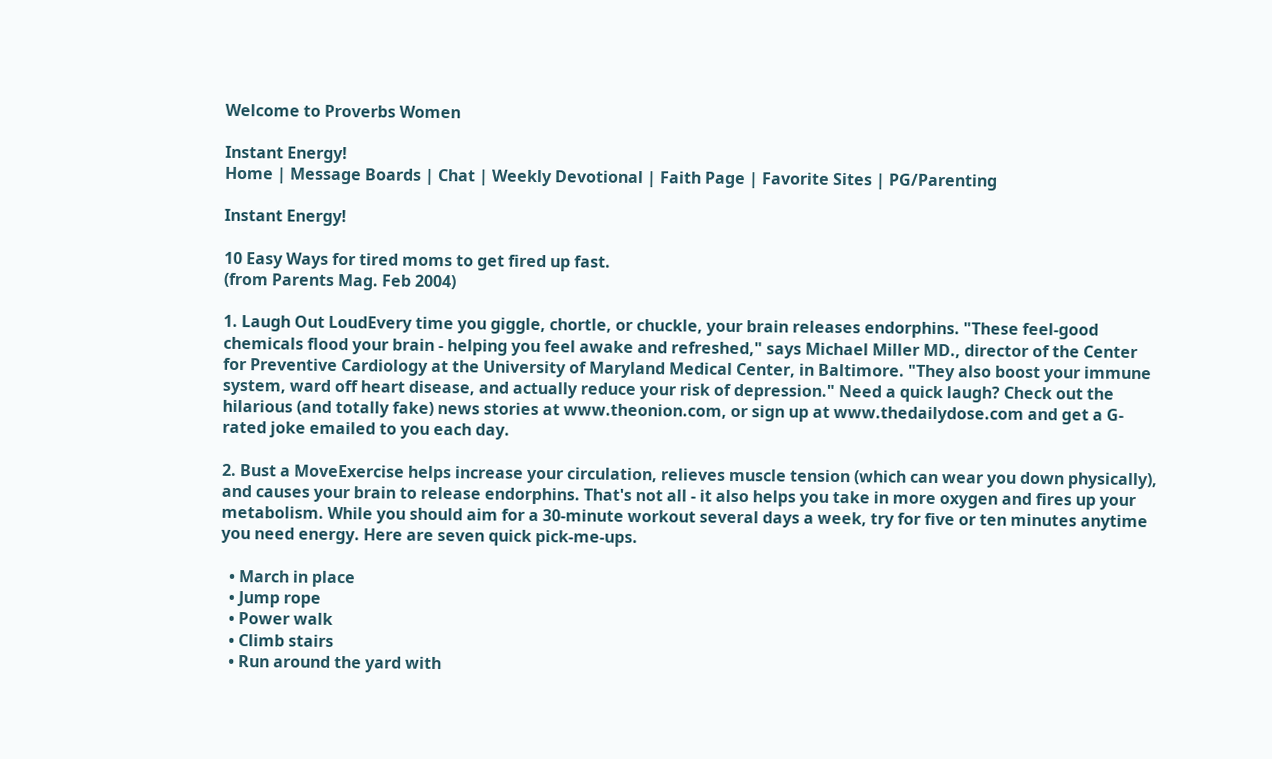Welcome to Proverbs Women

Instant Energy!
Home | Message Boards | Chat | Weekly Devotional | Faith Page | Favorite Sites | PG/Parenting

Instant Energy!

10 Easy Ways for tired moms to get fired up fast.
(from Parents Mag. Feb 2004)

1. Laugh Out LoudEvery time you giggle, chortle, or chuckle, your brain releases endorphins. "These feel-good chemicals flood your brain - helping you feel awake and refreshed," says Michael Miller MD., director of the Center for Preventive Cardiology at the University of Maryland Medical Center, in Baltimore. "They also boost your immune system, ward off heart disease, and actually reduce your risk of depression." Need a quick laugh? Check out the hilarious (and totally fake) news stories at www.theonion.com, or sign up at www.thedailydose.com and get a G-rated joke emailed to you each day.

2. Bust a MoveExercise helps increase your circulation, relieves muscle tension (which can wear you down physically), and causes your brain to release endorphins. That's not all - it also helps you take in more oxygen and fires up your metabolism. While you should aim for a 30-minute workout several days a week, try for five or ten minutes anytime you need energy. Here are seven quick pick-me-ups.

  • March in place
  • Jump rope
  • Power walk
  • Climb stairs
  • Run around the yard with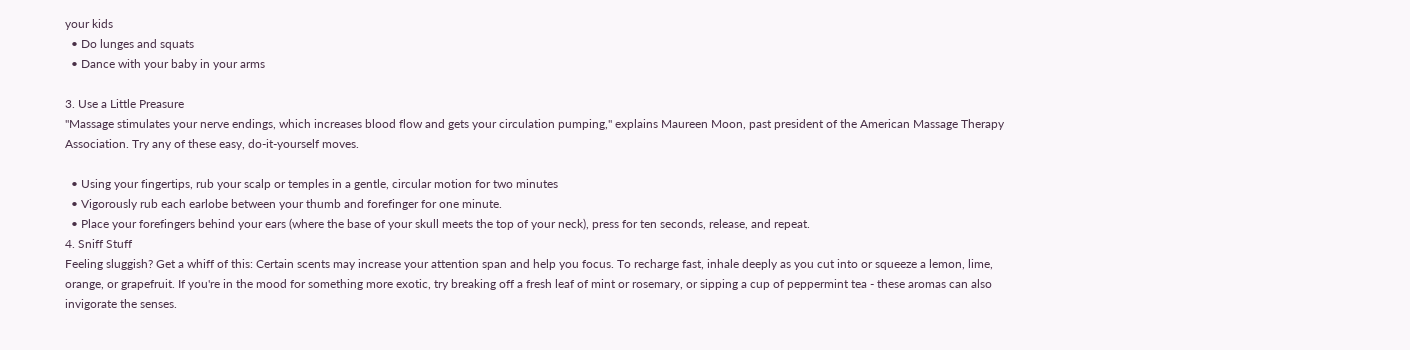your kids
  • Do lunges and squats
  • Dance with your baby in your arms

3. Use a Little Preasure
"Massage stimulates your nerve endings, which increases blood flow and gets your circulation pumping," explains Maureen Moon, past president of the American Massage Therapy Association. Try any of these easy, do-it-yourself moves.

  • Using your fingertips, rub your scalp or temples in a gentle, circular motion for two minutes
  • Vigorously rub each earlobe between your thumb and forefinger for one minute.
  • Place your forefingers behind your ears (where the base of your skull meets the top of your neck), press for ten seconds, release, and repeat.
4. Sniff Stuff
Feeling sluggish? Get a whiff of this: Certain scents may increase your attention span and help you focus. To recharge fast, inhale deeply as you cut into or squeeze a lemon, lime, orange, or grapefruit. If you're in the mood for something more exotic, try breaking off a fresh leaf of mint or rosemary, or sipping a cup of peppermint tea - these aromas can also invigorate the senses.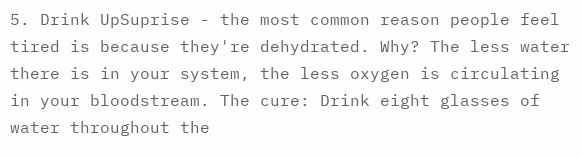5. Drink UpSuprise - the most common reason people feel tired is because they're dehydrated. Why? The less water there is in your system, the less oxygen is circulating in your bloodstream. The cure: Drink eight glasses of water throughout the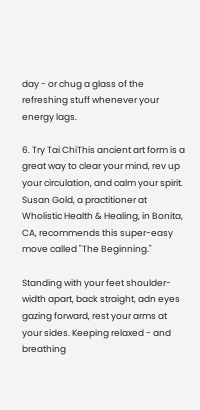day - or chug a glass of the refreshing stuff whenever your energy lags.

6. Try Tai ChiThis ancient art form is a great way to clear your mind, rev up your circulation, and calm your spirit. Susan Gold, a practitioner at Wholistic Health & Healing, in Bonita, CA, recommends this super-easy move called "The Beginning."

Standing with your feet shoulder-width apart, back straight, adn eyes gazing forward, rest your arms at your sides. Keeping relaxed - and breathing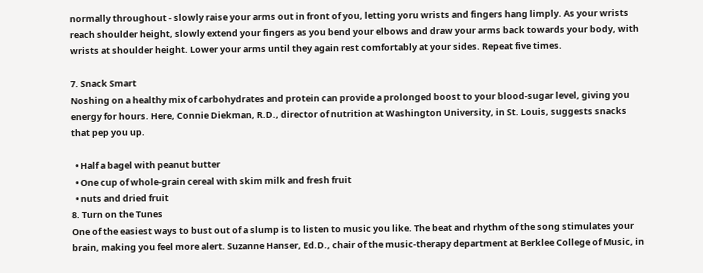normally throughout - slowly raise your arms out in front of you, letting yoru wrists and fingers hang limply. As your wrists reach shoulder height, slowly extend your fingers as you bend your elbows and draw your arms back towards your body, with wrists at shoulder height. Lower your arms until they again rest comfortably at your sides. Repeat five times.

7. Snack Smart
Noshing on a healthy mix of carbohydrates and protein can provide a prolonged boost to your blood-sugar level, giving you energy for hours. Here, Connie Diekman, R.D., director of nutrition at Washington University, in St. Louis, suggests snacks that pep you up.

  • Half a bagel with peanut butter
  • One cup of whole-grain cereal with skim milk and fresh fruit
  • nuts and dried fruit
8. Turn on the Tunes
One of the easiest ways to bust out of a slump is to listen to music you like. The beat and rhythm of the song stimulates your brain, making you feel more alert. Suzanne Hanser, Ed.D., chair of the music-therapy department at Berklee College of Music, in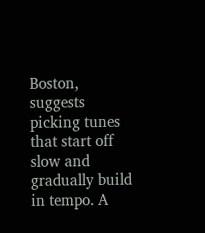Boston, suggests picking tunes that start off slow and gradually build in tempo. A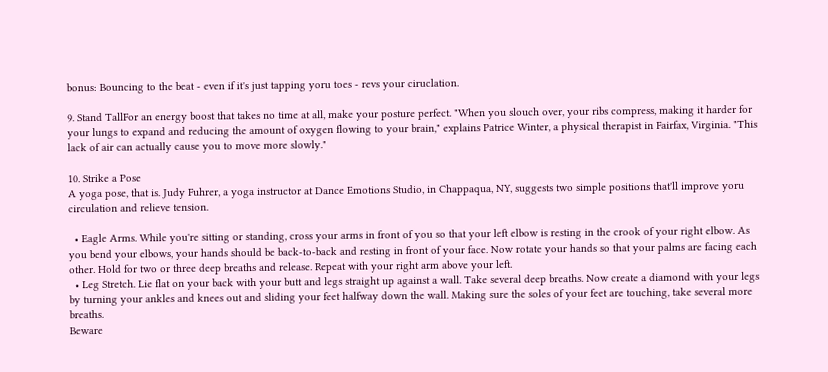bonus: Bouncing to the beat - even if it's just tapping yoru toes - revs your ciruclation.

9. Stand TallFor an energy boost that takes no time at all, make your posture perfect. "When you slouch over, your ribs compress, making it harder for your lungs to expand and reducing the amount of oxygen flowing to your brain," explains Patrice Winter, a physical therapist in Fairfax, Virginia. "This lack of air can actually cause you to move more slowly."

10. Strike a Pose
A yoga pose, that is. Judy Fuhrer, a yoga instructor at Dance Emotions Studio, in Chappaqua, NY, suggests two simple positions that'll improve yoru circulation and relieve tension.

  • Eagle Arms. While you're sitting or standing, cross your arms in front of you so that your left elbow is resting in the crook of your right elbow. As you bend your elbows, your hands should be back-to-back and resting in front of your face. Now rotate your hands so that your palms are facing each other. Hold for two or three deep breaths and release. Repeat with your right arm above your left.
  • Leg Stretch. Lie flat on your back with your butt and legs straight up against a wall. Take several deep breaths. Now create a diamond with your legs by turning your ankles and knees out and sliding your feet halfway down the wall. Making sure the soles of your feet are touching, take several more breaths.
Beware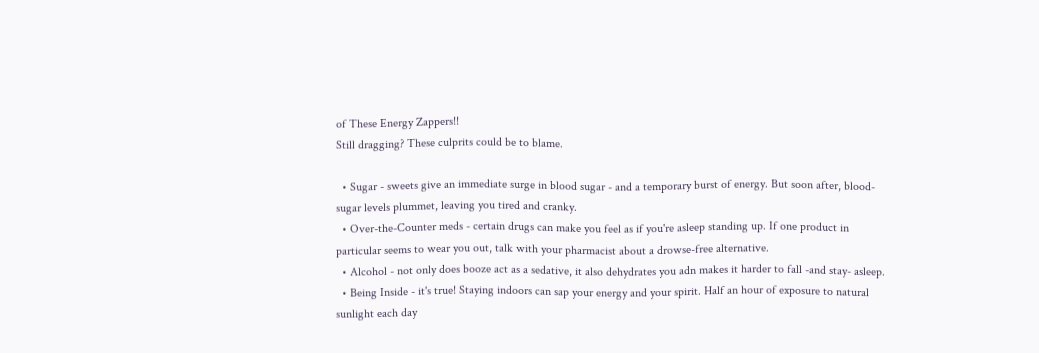of These Energy Zappers!!
Still dragging? These culprits could be to blame.

  • Sugar - sweets give an immediate surge in blood sugar - and a temporary burst of energy. But soon after, blood-sugar levels plummet, leaving you tired and cranky.
  • Over-the-Counter meds - certain drugs can make you feel as if you're asleep standing up. If one product in particular seems to wear you out, talk with your pharmacist about a drowse-free alternative.
  • Alcohol - not only does booze act as a sedative, it also dehydrates you adn makes it harder to fall -and stay- asleep.
  • Being Inside - it's true! Staying indoors can sap your energy and your spirit. Half an hour of exposure to natural sunlight each day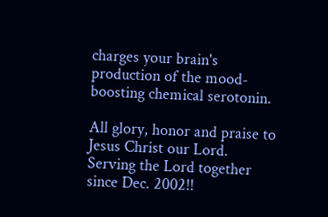charges your brain's production of the mood-boosting chemical serotonin.

All glory, honor and praise to Jesus Christ our Lord.
Serving the Lord together since Dec. 2002!!